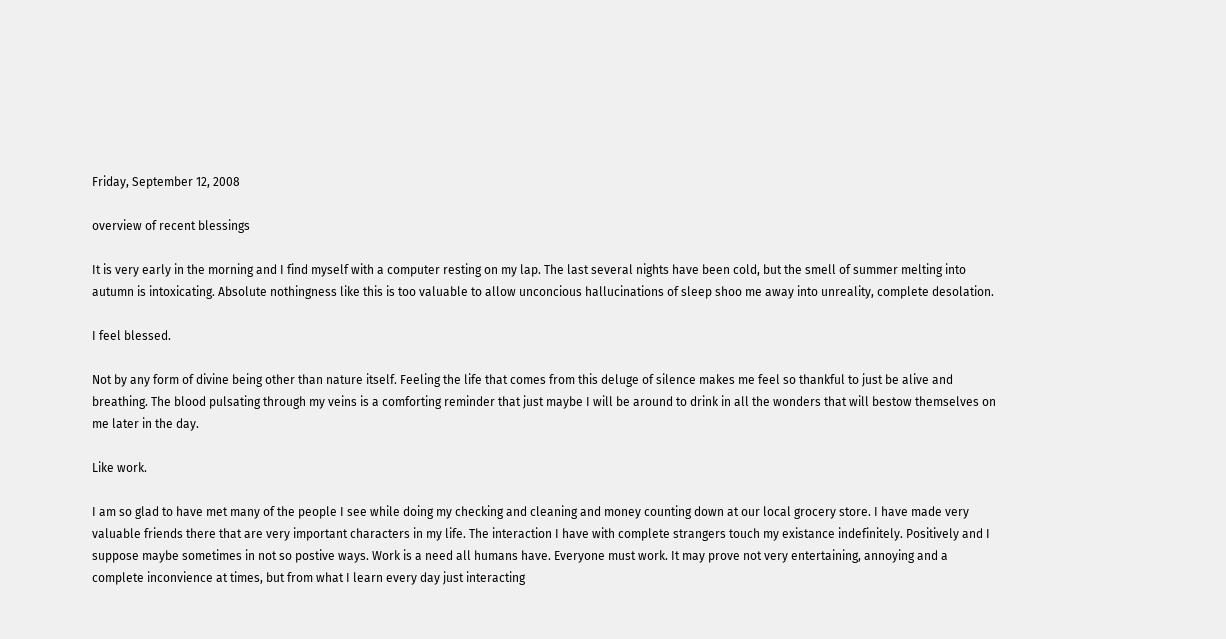Friday, September 12, 2008

overview of recent blessings

It is very early in the morning and I find myself with a computer resting on my lap. The last several nights have been cold, but the smell of summer melting into autumn is intoxicating. Absolute nothingness like this is too valuable to allow unconcious hallucinations of sleep shoo me away into unreality, complete desolation.

I feel blessed.

Not by any form of divine being other than nature itself. Feeling the life that comes from this deluge of silence makes me feel so thankful to just be alive and breathing. The blood pulsating through my veins is a comforting reminder that just maybe I will be around to drink in all the wonders that will bestow themselves on me later in the day.

Like work.

I am so glad to have met many of the people I see while doing my checking and cleaning and money counting down at our local grocery store. I have made very valuable friends there that are very important characters in my life. The interaction I have with complete strangers touch my existance indefinitely. Positively and I suppose maybe sometimes in not so postive ways. Work is a need all humans have. Everyone must work. It may prove not very entertaining, annoying and a complete inconvience at times, but from what I learn every day just interacting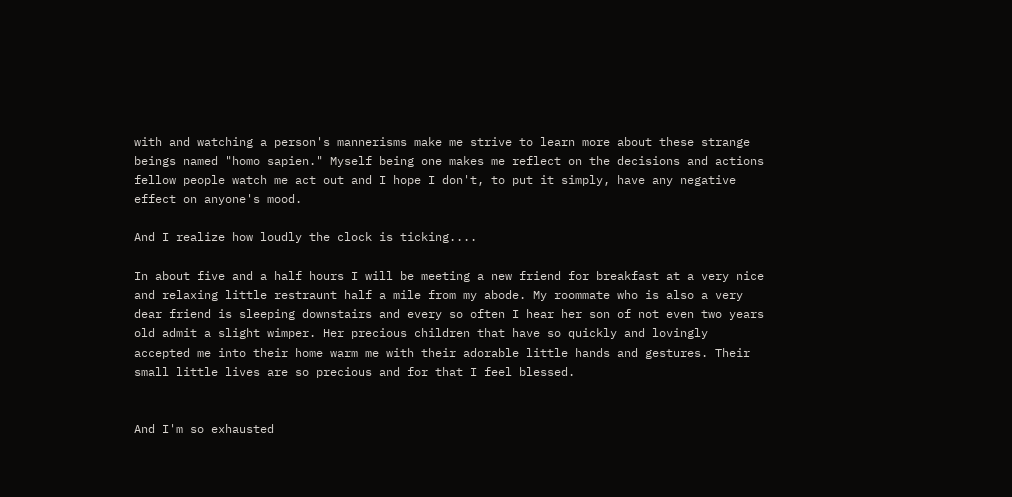with and watching a person's mannerisms make me strive to learn more about these strange beings named "homo sapien." Myself being one makes me reflect on the decisions and actions fellow people watch me act out and I hope I don't, to put it simply, have any negative effect on anyone's mood.

And I realize how loudly the clock is ticking....

In about five and a half hours I will be meeting a new friend for breakfast at a very nice and relaxing little restraunt half a mile from my abode. My roommate who is also a very dear friend is sleeping downstairs and every so often I hear her son of not even two years old admit a slight wimper. Her precious children that have so quickly and lovingly accepted me into their home warm me with their adorable little hands and gestures. Their small little lives are so precious and for that I feel blessed.


And I'm so exhausted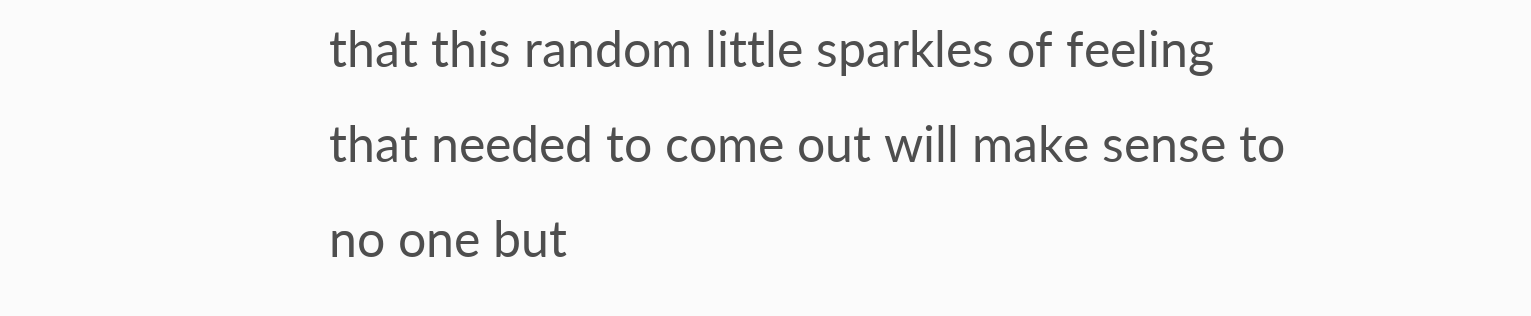that this random little sparkles of feeling that needed to come out will make sense to no one but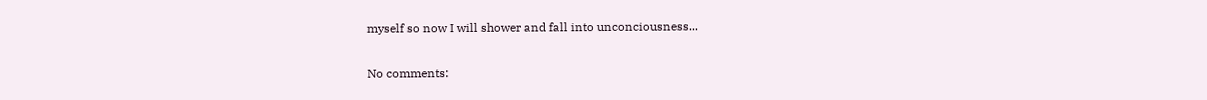myself so now I will shower and fall into unconciousness...

No comments: